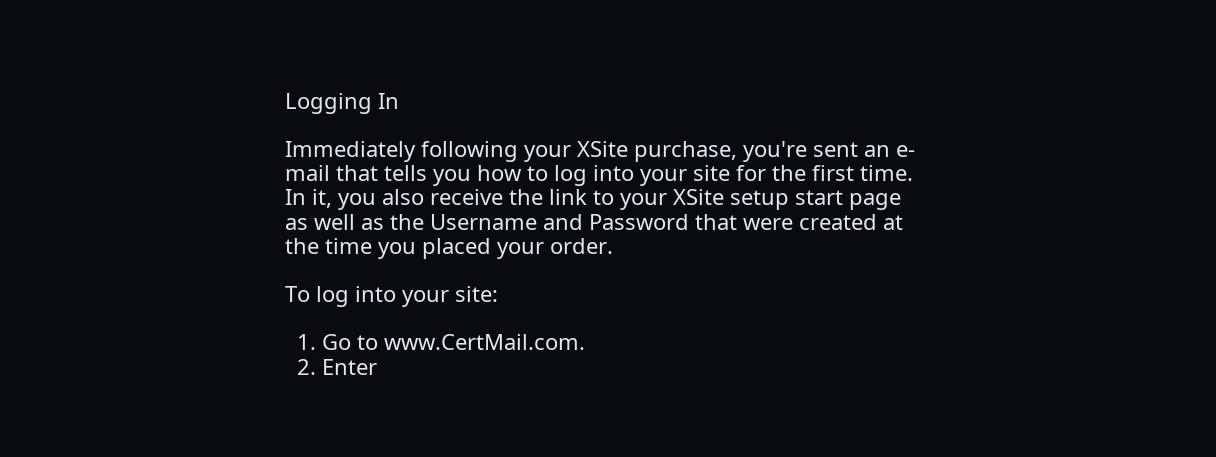Logging In

Immediately following your XSite purchase, you're sent an e-mail that tells you how to log into your site for the first time.  In it, you also receive the link to your XSite setup start page as well as the Username and Password that were created at the time you placed your order.

To log into your site:

  1. Go to www.CertMail.com.
  2. Enter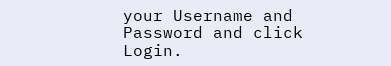your Username and Password and click Login.